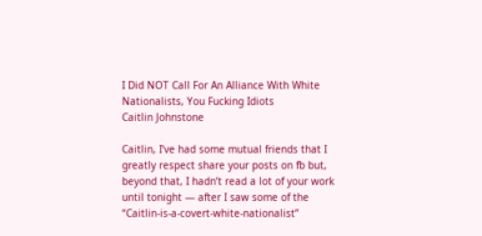I Did NOT Call For An Alliance With White Nationalists, You Fucking Idiots
Caitlin Johnstone

Caitlin, I’ve had some mutual friends that I greatly respect share your posts on fb but, beyond that, I hadn’t read a lot of your work until tonight — after I saw some of the “Caitlin-is-a-covert-white-nationalist”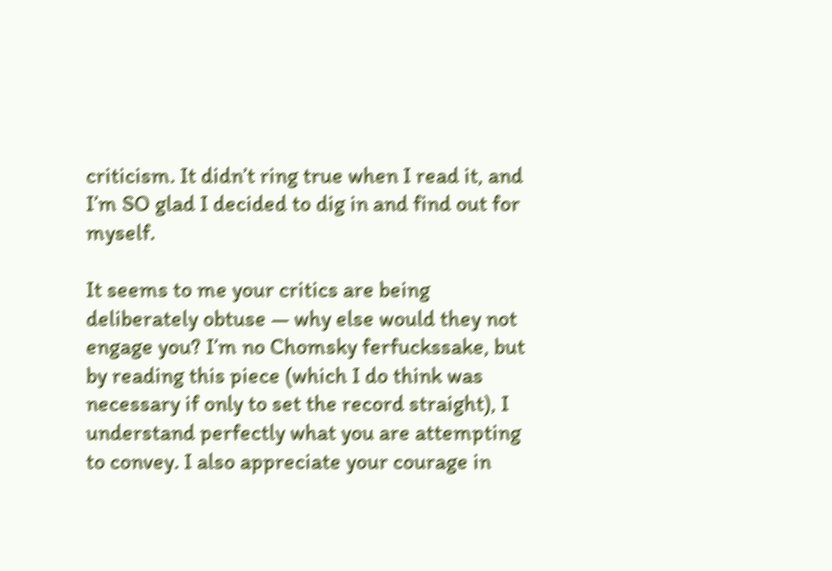criticism. It didn’t ring true when I read it, and I’m SO glad I decided to dig in and find out for myself.

It seems to me your critics are being deliberately obtuse — why else would they not engage you? I’m no Chomsky ferfuckssake, but by reading this piece (which I do think was necessary if only to set the record straight), I understand perfectly what you are attempting to convey. I also appreciate your courage in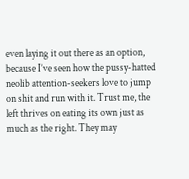even laying it out there as an option, because I’ve seen how the pussy-hatted neolib attention-seekers love to jump on shit and run with it. Trust me, the left thrives on eating its own just as much as the right. They may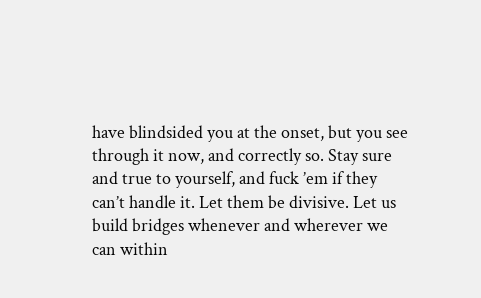have blindsided you at the onset, but you see through it now, and correctly so. Stay sure and true to yourself, and fuck ’em if they can’t handle it. Let them be divisive. Let us build bridges whenever and wherever we can within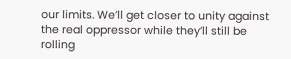our limits. We’ll get closer to unity against the real oppressor while they’ll still be rolling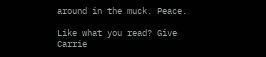around in the muck. Peace.

Like what you read? Give Carrie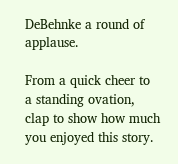DeBehnke a round of applause.

From a quick cheer to a standing ovation, clap to show how much you enjoyed this story.